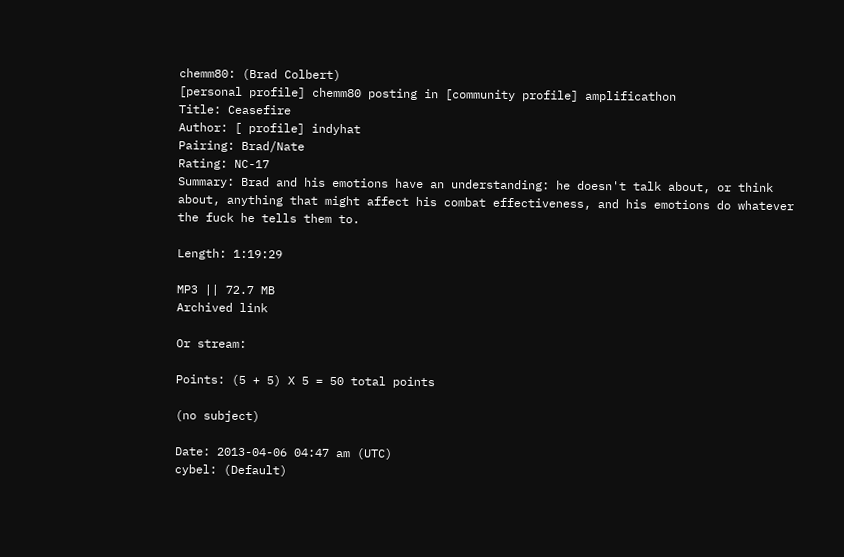chemm80: (Brad Colbert)
[personal profile] chemm80 posting in [community profile] amplificathon
Title: Ceasefire
Author: [ profile] indyhat
Pairing: Brad/Nate
Rating: NC-17
Summary: Brad and his emotions have an understanding: he doesn't talk about, or think about, anything that might affect his combat effectiveness, and his emotions do whatever the fuck he tells them to.

Length: 1:19:29

MP3 || 72.7 MB
Archived link

Or stream:

Points: (5 + 5) X 5 = 50 total points

(no subject)

Date: 2013-04-06 04:47 am (UTC)
cybel: (Default)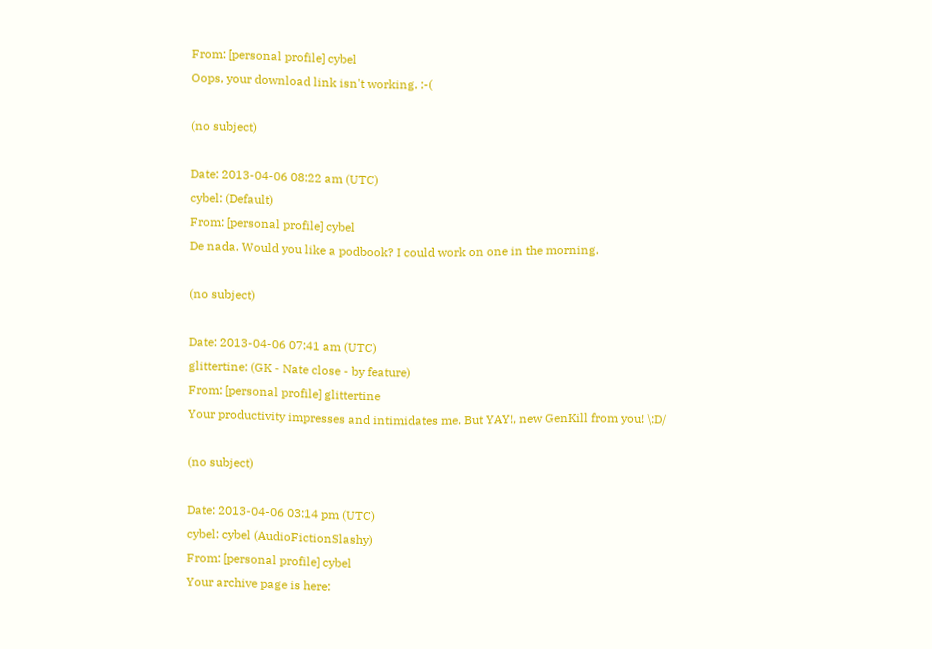From: [personal profile] cybel
Oops, your download link isn't working. :-(

(no subject)

Date: 2013-04-06 08:22 am (UTC)
cybel: (Default)
From: [personal profile] cybel
De nada. Would you like a podbook? I could work on one in the morning.

(no subject)

Date: 2013-04-06 07:41 am (UTC)
glittertine: (GK - Nate close - by feature)
From: [personal profile] glittertine
Your productivity impresses and intimidates me. But YAY!, new GenKill from you! \:D/

(no subject)

Date: 2013-04-06 03:14 pm (UTC)
cybel: cybel (AudioFictionSlashy)
From: [personal profile] cybel
Your archive page is here: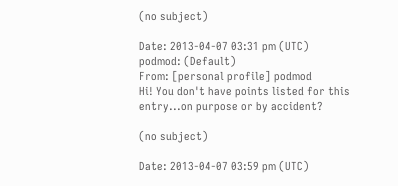(no subject)

Date: 2013-04-07 03:31 pm (UTC)
podmod: (Default)
From: [personal profile] podmod
Hi! You don't have points listed for this entry...on purpose or by accident?

(no subject)

Date: 2013-04-07 03:59 pm (UTC)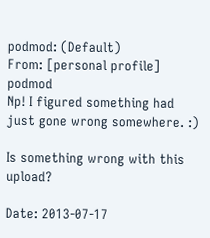podmod: (Default)
From: [personal profile] podmod
Np! I figured something had just gone wrong somewhere. :)

Is something wrong with this upload?

Date: 2013-07-17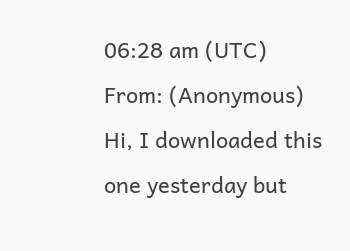06:28 am (UTC)
From: (Anonymous)
Hi, I downloaded this one yesterday but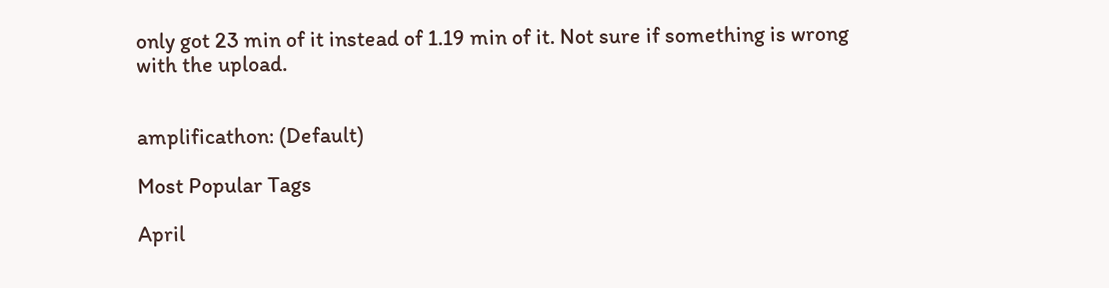only got 23 min of it instead of 1.19 min of it. Not sure if something is wrong with the upload.


amplificathon: (Default)

Most Popular Tags

April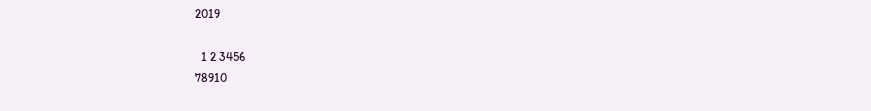2019

  1 2 3456
78910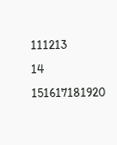111213
14 151617181920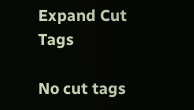Expand Cut Tags

No cut tags